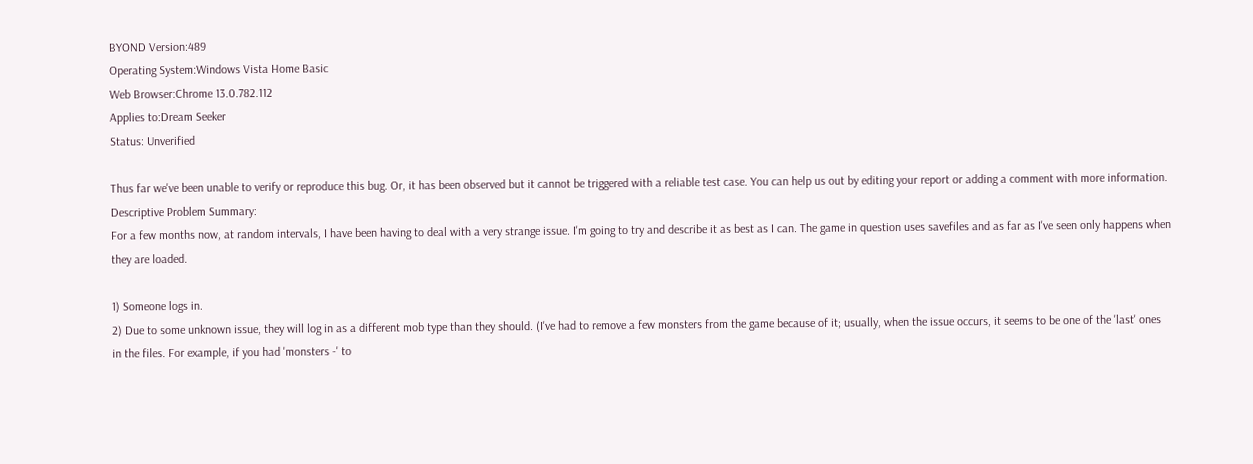BYOND Version:489
Operating System:Windows Vista Home Basic
Web Browser:Chrome 13.0.782.112
Applies to:Dream Seeker
Status: Unverified

Thus far we've been unable to verify or reproduce this bug. Or, it has been observed but it cannot be triggered with a reliable test case. You can help us out by editing your report or adding a comment with more information.
Descriptive Problem Summary:
For a few months now, at random intervals, I have been having to deal with a very strange issue. I'm going to try and describe it as best as I can. The game in question uses savefiles and as far as I've seen only happens when they are loaded.

1) Someone logs in.
2) Due to some unknown issue, they will log in as a different mob type than they should. (I've had to remove a few monsters from the game because of it; usually, when the issue occurs, it seems to be one of the 'last' ones in the files. For example, if you had 'monsters -' to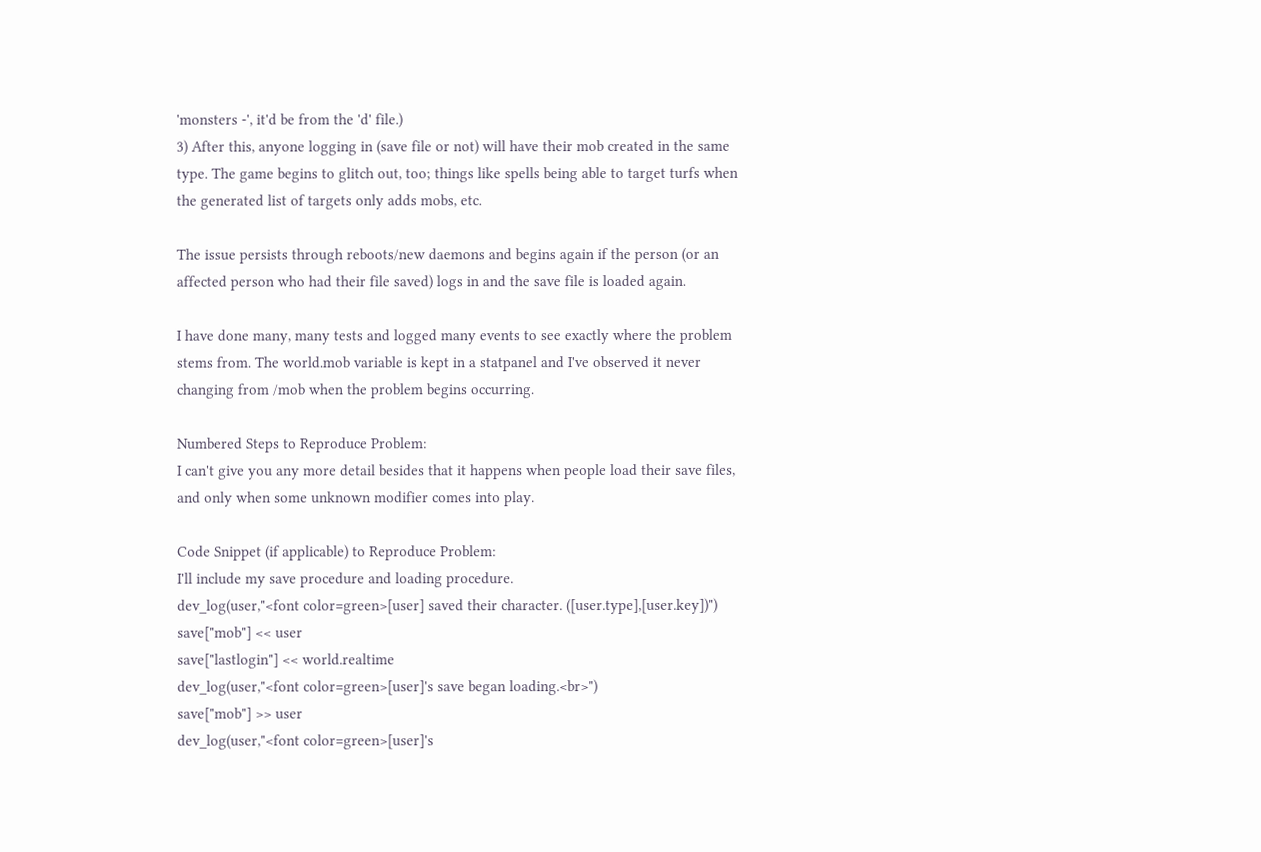'monsters -', it'd be from the 'd' file.)
3) After this, anyone logging in (save file or not) will have their mob created in the same type. The game begins to glitch out, too; things like spells being able to target turfs when the generated list of targets only adds mobs, etc.

The issue persists through reboots/new daemons and begins again if the person (or an affected person who had their file saved) logs in and the save file is loaded again.

I have done many, many tests and logged many events to see exactly where the problem stems from. The world.mob variable is kept in a statpanel and I've observed it never changing from /mob when the problem begins occurring.

Numbered Steps to Reproduce Problem:
I can't give you any more detail besides that it happens when people load their save files, and only when some unknown modifier comes into play.

Code Snippet (if applicable) to Reproduce Problem:
I'll include my save procedure and loading procedure.
dev_log(user,"<font color=green>[user] saved their character. ([user.type],[user.key])")
save["mob"] << user
save["lastlogin"] << world.realtime
dev_log(user,"<font color=green>[user]'s save began loading.<br>")
save["mob"] >> user
dev_log(user,"<font color=green>[user]'s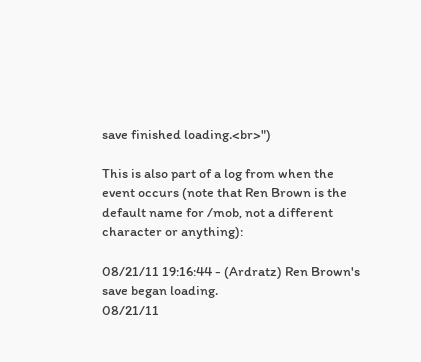save finished loading.<br>")

This is also part of a log from when the event occurs (note that Ren Brown is the default name for /mob, not a different character or anything):

08/21/11 19:16:44 - (Ardratz) Ren Brown's save began loading.
08/21/11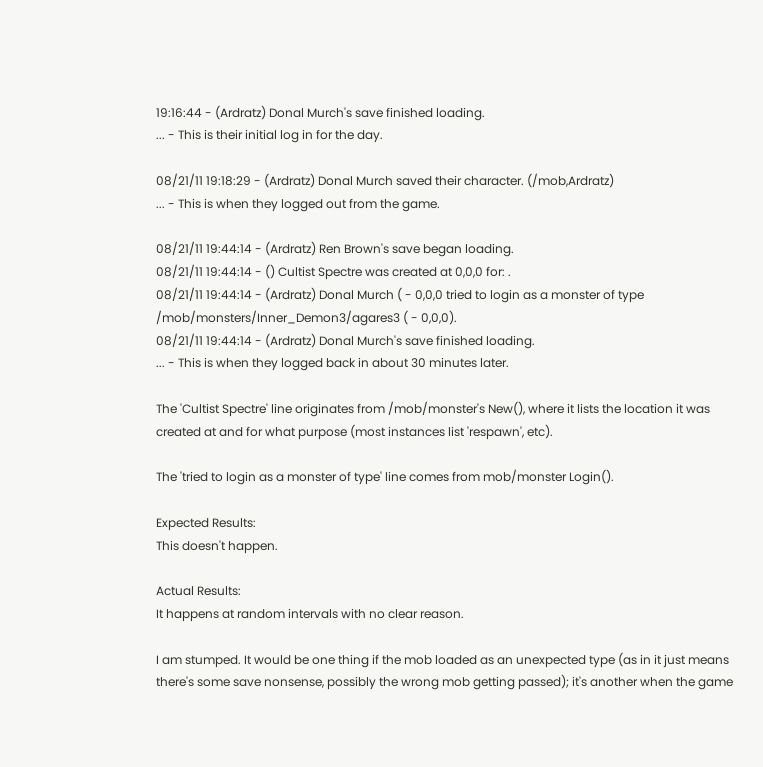19:16:44 - (Ardratz) Donal Murch's save finished loading.
... - This is their initial log in for the day.

08/21/11 19:18:29 - (Ardratz) Donal Murch saved their character. (/mob,Ardratz)
... - This is when they logged out from the game.

08/21/11 19:44:14 - (Ardratz) Ren Brown's save began loading.
08/21/11 19:44:14 - () Cultist Spectre was created at 0,0,0 for: .
08/21/11 19:44:14 - (Ardratz) Donal Murch ( - 0,0,0 tried to login as a monster of type /mob/monsters/Inner_Demon3/agares3 ( - 0,0,0).
08/21/11 19:44:14 - (Ardratz) Donal Murch's save finished loading.
... - This is when they logged back in about 30 minutes later.

The 'Cultist Spectre' line originates from /mob/monster's New(), where it lists the location it was created at and for what purpose (most instances list 'respawn', etc).

The 'tried to login as a monster of type' line comes from mob/monster Login().

Expected Results:
This doesn't happen.

Actual Results:
It happens at random intervals with no clear reason.

I am stumped. It would be one thing if the mob loaded as an unexpected type (as in it just means there's some save nonsense, possibly the wrong mob getting passed); it's another when the game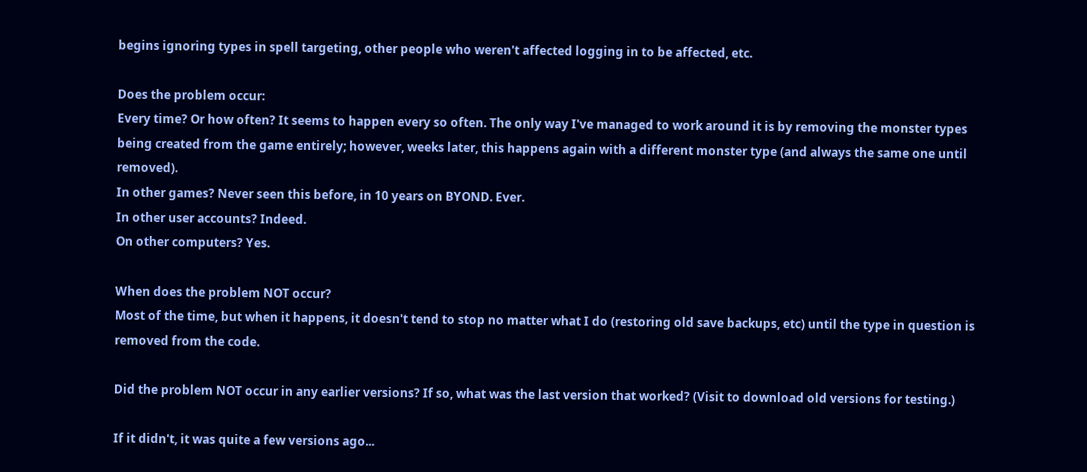begins ignoring types in spell targeting, other people who weren't affected logging in to be affected, etc.

Does the problem occur:
Every time? Or how often? It seems to happen every so often. The only way I've managed to work around it is by removing the monster types being created from the game entirely; however, weeks later, this happens again with a different monster type (and always the same one until removed).
In other games? Never seen this before, in 10 years on BYOND. Ever.
In other user accounts? Indeed.
On other computers? Yes.

When does the problem NOT occur?
Most of the time, but when it happens, it doesn't tend to stop no matter what I do (restoring old save backups, etc) until the type in question is removed from the code.

Did the problem NOT occur in any earlier versions? If so, what was the last version that worked? (Visit to download old versions for testing.)

If it didn't, it was quite a few versions ago...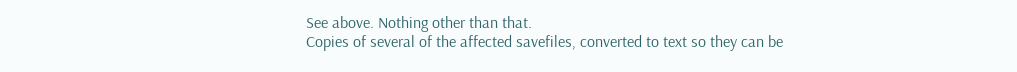See above. Nothing other than that.
Copies of several of the affected savefiles, converted to text so they can be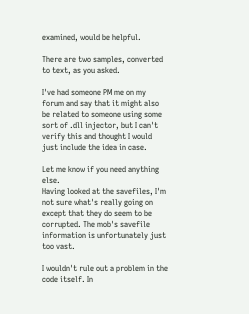examined, would be helpful.

There are two samples, converted to text, as you asked.

I've had someone PM me on my forum and say that it might also be related to someone using some sort of .dll injector, but I can't verify this and thought I would just include the idea in case.

Let me know if you need anything else.
Having looked at the savefiles, I'm not sure what's really going on except that they do seem to be corrupted. The mob's savefile information is unfortunately just too vast.

I wouldn't rule out a problem in the code itself. In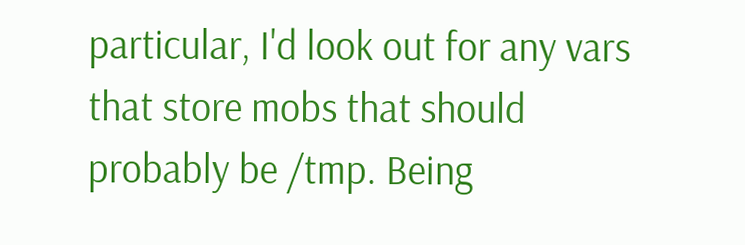particular, I'd look out for any vars that store mobs that should probably be /tmp. Being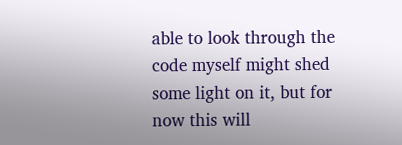able to look through the code myself might shed some light on it, but for now this will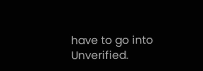have to go into Unverified.